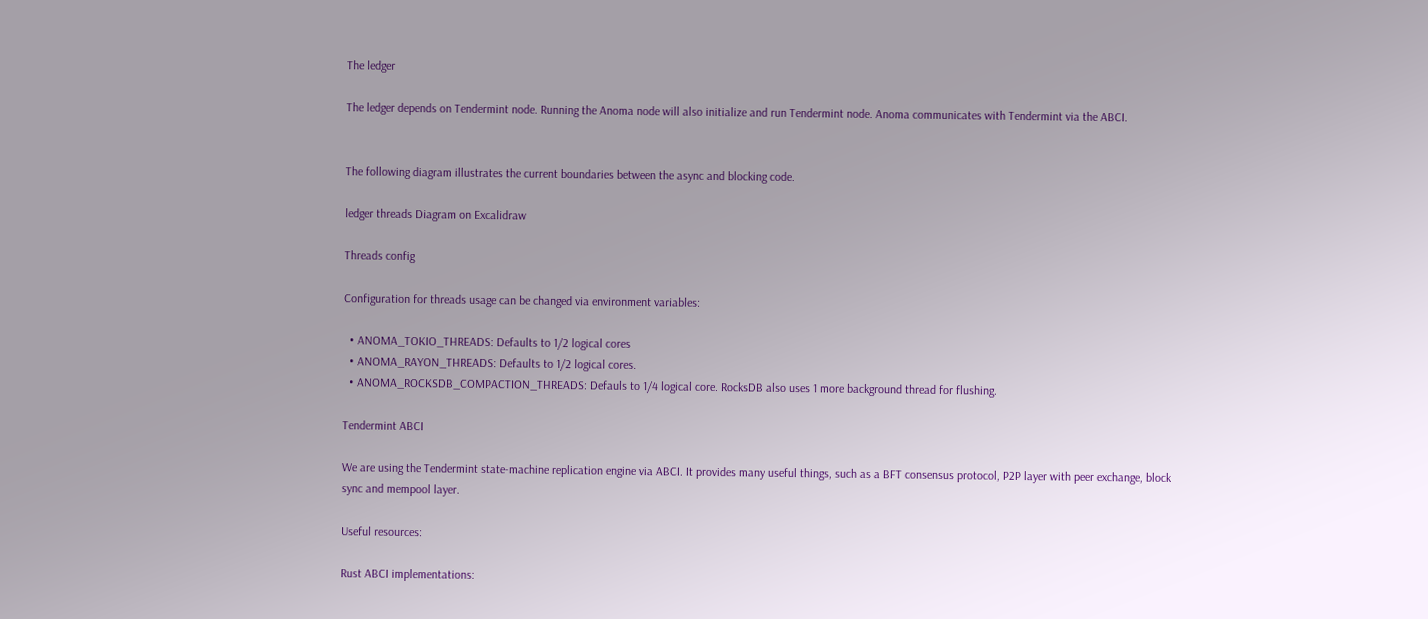The ledger

The ledger depends on Tendermint node. Running the Anoma node will also initialize and run Tendermint node. Anoma communicates with Tendermint via the ABCI.


The following diagram illustrates the current boundaries between the async and blocking code.

ledger threads Diagram on Excalidraw

Threads config

Configuration for threads usage can be changed via environment variables:

  • ANOMA_TOKIO_THREADS: Defaults to 1/2 logical cores
  • ANOMA_RAYON_THREADS: Defaults to 1/2 logical cores.
  • ANOMA_ROCKSDB_COMPACTION_THREADS: Defauls to 1/4 logical core. RocksDB also uses 1 more background thread for flushing.

Tendermint ABCI

We are using the Tendermint state-machine replication engine via ABCI. It provides many useful things, such as a BFT consensus protocol, P2P layer with peer exchange, block sync and mempool layer.

Useful resources:

Rust ABCI implementations: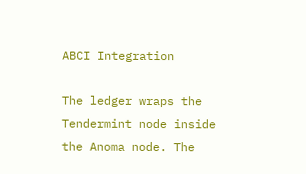ABCI Integration

The ledger wraps the Tendermint node inside the Anoma node. The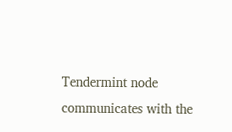Tendermint node communicates with the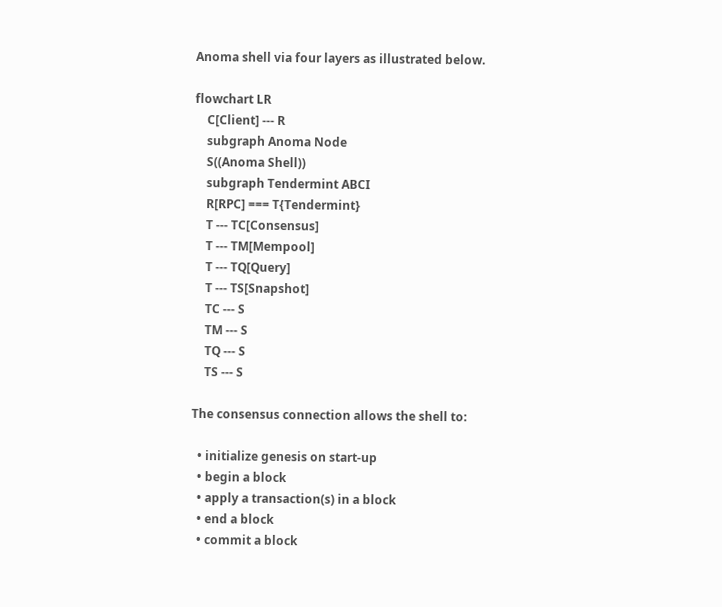Anoma shell via four layers as illustrated below.

flowchart LR
    C[Client] --- R
    subgraph Anoma Node
    S((Anoma Shell))
    subgraph Tendermint ABCI
    R[RPC] === T{Tendermint}
    T --- TC[Consensus]
    T --- TM[Mempool]
    T --- TQ[Query]
    T --- TS[Snapshot]
    TC --- S
    TM --- S
    TQ --- S
    TS --- S

The consensus connection allows the shell to:

  • initialize genesis on start-up
  • begin a block
  • apply a transaction(s) in a block
  • end a block
  • commit a block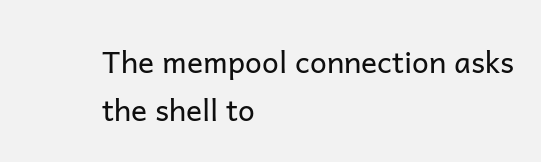The mempool connection asks the shell to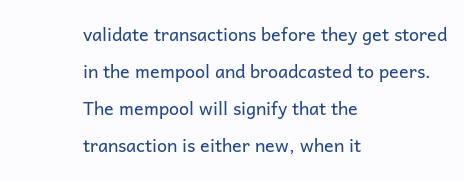validate transactions before they get stored in the mempool and broadcasted to peers. The mempool will signify that the transaction is either new, when it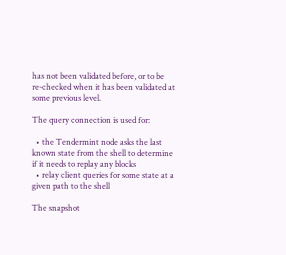has not been validated before, or to be re-checked when it has been validated at some previous level.

The query connection is used for:

  • the Tendermint node asks the last known state from the shell to determine if it needs to replay any blocks
  • relay client queries for some state at a given path to the shell

The snapshot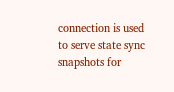connection is used to serve state sync snapshots for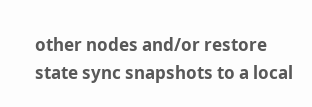other nodes and/or restore state sync snapshots to a local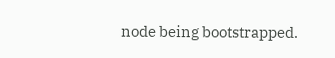node being bootstrapped.